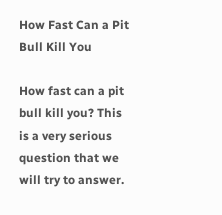How Fast Can a Pit Bull Kill You

How fast can a pit bull kill you? This is a very serious question that we will try to answer.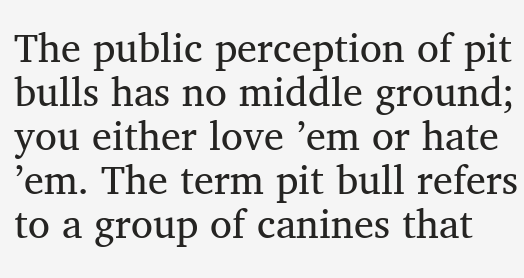The public perception of pit bulls has no middle ground; you either love ’em or hate ’em. The term pit bull refers to a group of canines that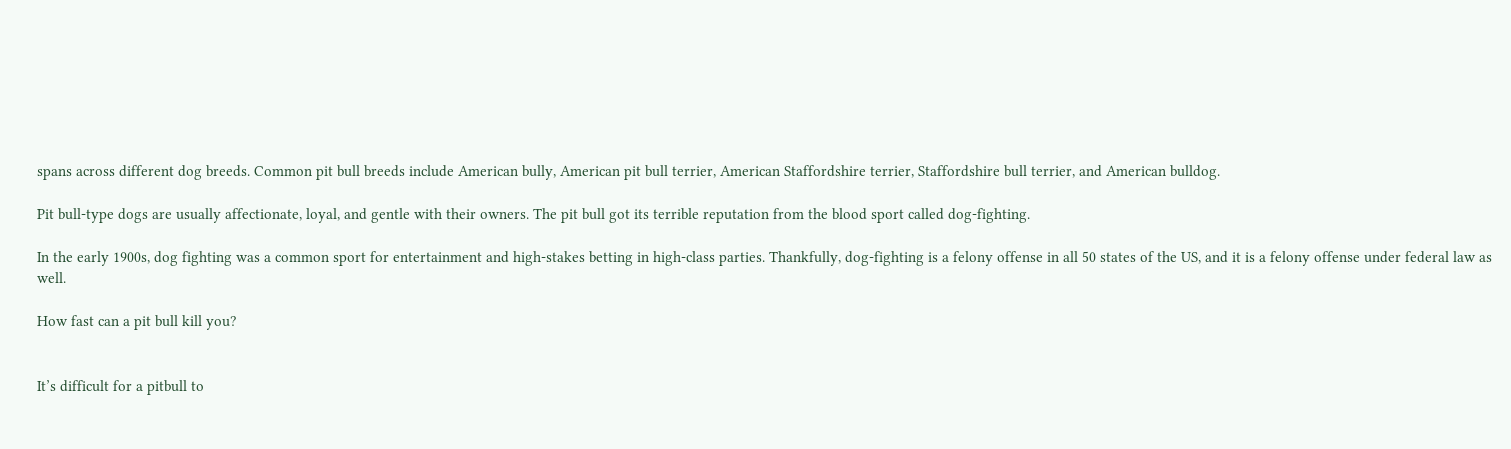spans across different dog breeds. Common pit bull breeds include American bully, American pit bull terrier, American Staffordshire terrier, Staffordshire bull terrier, and American bulldog.

Pit bull-type dogs are usually affectionate, loyal, and gentle with their owners. The pit bull got its terrible reputation from the blood sport called dog-fighting.

In the early 1900s, dog fighting was a common sport for entertainment and high-stakes betting in high-class parties. Thankfully, dog-fighting is a felony offense in all 50 states of the US, and it is a felony offense under federal law as well.

How fast can a pit bull kill you?


It’s difficult for a pitbull to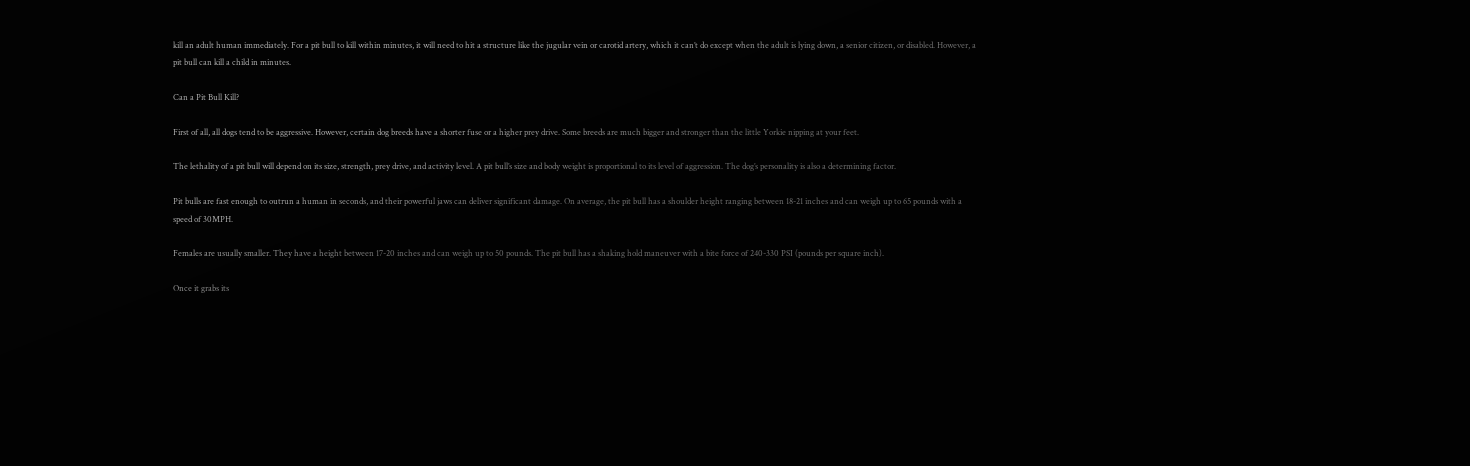kill an adult human immediately. For a pit bull to kill within minutes, it will need to hit a structure like the jugular vein or carotid artery, which it can’t do except when the adult is lying down, a senior citizen, or disabled. However, a pit bull can kill a child in minutes.

Can a Pit Bull Kill?

First of all, all dogs tend to be aggressive. However, certain dog breeds have a shorter fuse or a higher prey drive. Some breeds are much bigger and stronger than the little Yorkie nipping at your feet.

The lethality of a pit bull will depend on its size, strength, prey drive, and activity level. A pit bull’s size and body weight is proportional to its level of aggression. The dog’s personality is also a determining factor.

Pit bulls are fast enough to outrun a human in seconds, and their powerful jaws can deliver significant damage. On average, the pit bull has a shoulder height ranging between 18-21 inches and can weigh up to 65 pounds with a speed of 30MPH.

Females are usually smaller. They have a height between 17-20 inches and can weigh up to 50 pounds. The pit bull has a shaking hold maneuver with a bite force of 240-330 PSI (pounds per square inch).

Once it grabs its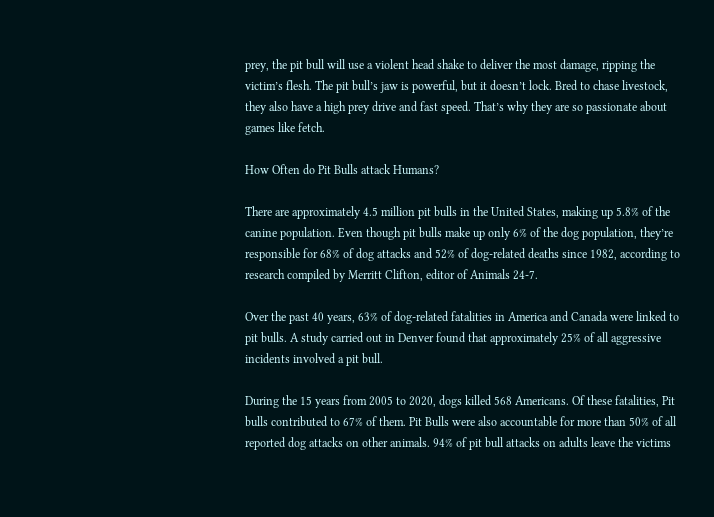prey, the pit bull will use a violent head shake to deliver the most damage, ripping the victim’s flesh. The pit bull’s jaw is powerful, but it doesn’t lock. Bred to chase livestock, they also have a high prey drive and fast speed. That’s why they are so passionate about games like fetch.

How Often do Pit Bulls attack Humans?

There are approximately 4.5 million pit bulls in the United States, making up 5.8% of the canine population. Even though pit bulls make up only 6% of the dog population, they’re responsible for 68% of dog attacks and 52% of dog-related deaths since 1982, according to research compiled by Merritt Clifton, editor of Animals 24-7.

Over the past 40 years, 63% of dog-related fatalities in America and Canada were linked to pit bulls. A study carried out in Denver found that approximately 25% of all aggressive incidents involved a pit bull.

During the 15 years from 2005 to 2020, dogs killed 568 Americans. Of these fatalities, Pit bulls contributed to 67% of them. Pit Bulls were also accountable for more than 50% of all reported dog attacks on other animals. 94% of pit bull attacks on adults leave the victims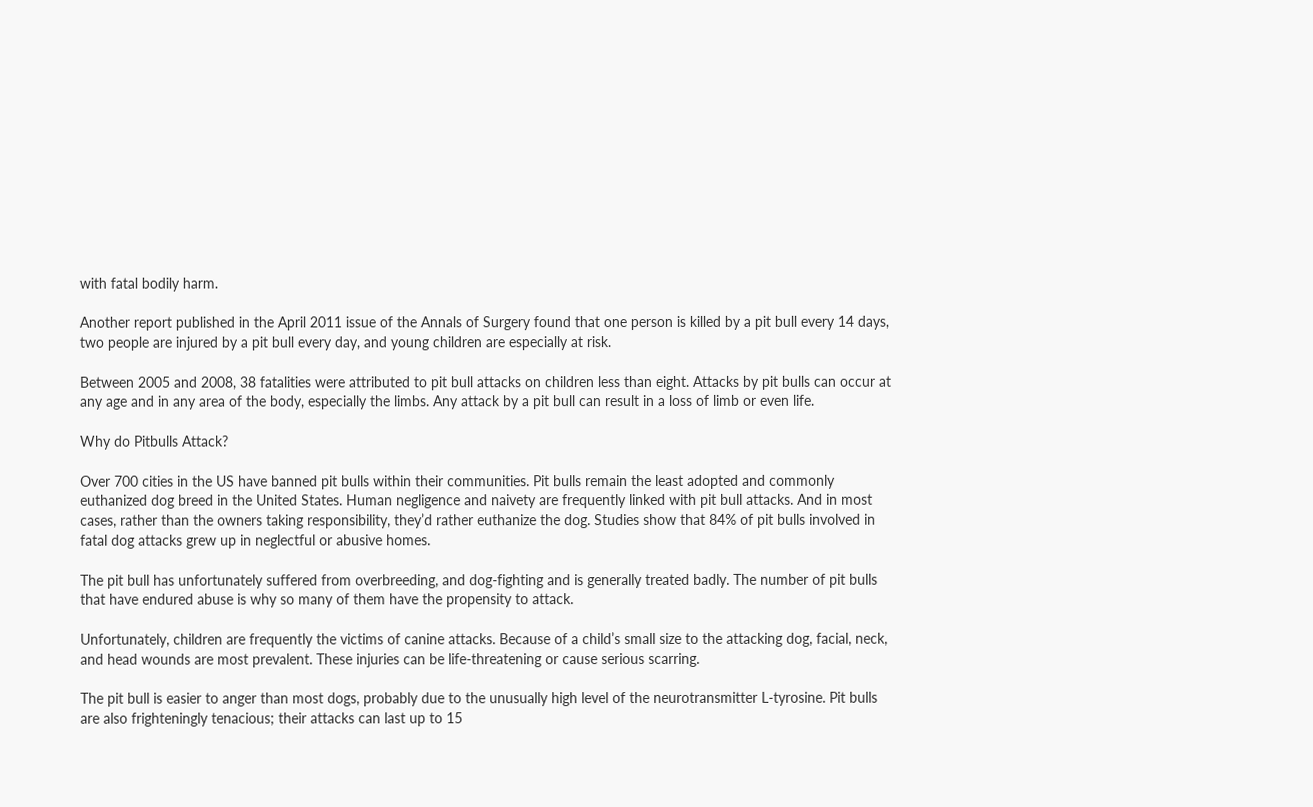with fatal bodily harm.

Another report published in the April 2011 issue of the Annals of Surgery found that one person is killed by a pit bull every 14 days, two people are injured by a pit bull every day, and young children are especially at risk.

Between 2005 and 2008, 38 fatalities were attributed to pit bull attacks on children less than eight. Attacks by pit bulls can occur at any age and in any area of the body, especially the limbs. Any attack by a pit bull can result in a loss of limb or even life.

Why do Pitbulls Attack?

Over 700 cities in the US have banned pit bulls within their communities. Pit bulls remain the least adopted and commonly euthanized dog breed in the United States. Human negligence and naivety are frequently linked with pit bull attacks. And in most cases, rather than the owners taking responsibility, they’d rather euthanize the dog. Studies show that 84% of pit bulls involved in fatal dog attacks grew up in neglectful or abusive homes.

The pit bull has unfortunately suffered from overbreeding, and dog-fighting and is generally treated badly. The number of pit bulls that have endured abuse is why so many of them have the propensity to attack.

Unfortunately, children are frequently the victims of canine attacks. Because of a child’s small size to the attacking dog, facial, neck, and head wounds are most prevalent. These injuries can be life-threatening or cause serious scarring.

The pit bull is easier to anger than most dogs, probably due to the unusually high level of the neurotransmitter L-tyrosine. Pit bulls are also frighteningly tenacious; their attacks can last up to 15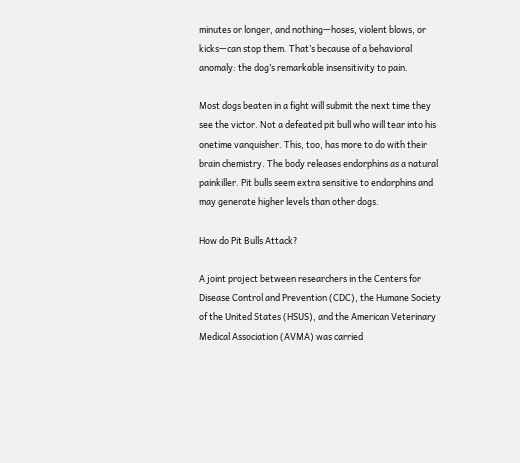minutes or longer, and nothing—hoses, violent blows, or kicks—can stop them. That’s because of a behavioral anomaly: the dog’s remarkable insensitivity to pain.

Most dogs beaten in a fight will submit the next time they see the victor. Not a defeated pit bull who will tear into his onetime vanquisher. This, too, has more to do with their brain chemistry. The body releases endorphins as a natural painkiller. Pit bulls seem extra sensitive to endorphins and may generate higher levels than other dogs.

How do Pit Bulls Attack?

A joint project between researchers in the Centers for Disease Control and Prevention (CDC), the Humane Society of the United States (HSUS), and the American Veterinary Medical Association (AVMA) was carried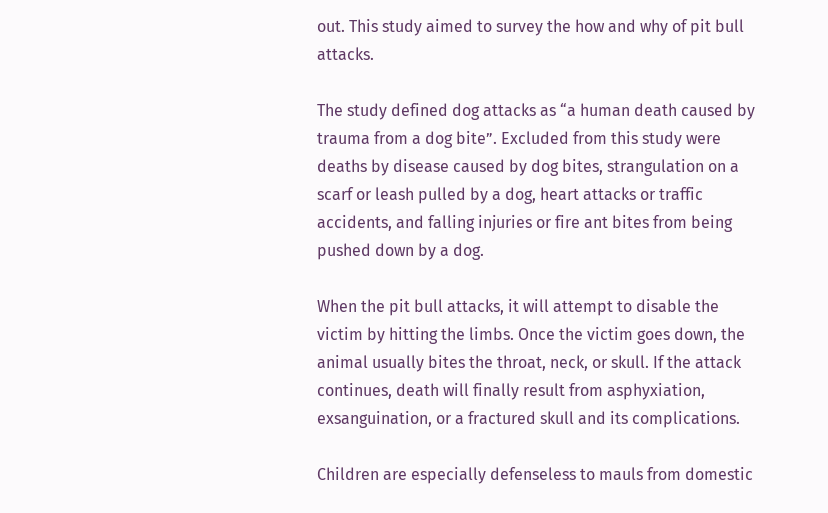out. This study aimed to survey the how and why of pit bull attacks.

The study defined dog attacks as “a human death caused by trauma from a dog bite”. Excluded from this study were deaths by disease caused by dog bites, strangulation on a scarf or leash pulled by a dog, heart attacks or traffic accidents, and falling injuries or fire ant bites from being pushed down by a dog.

When the pit bull attacks, it will attempt to disable the victim by hitting the limbs. Once the victim goes down, the animal usually bites the throat, neck, or skull. If the attack continues, death will finally result from asphyxiation, exsanguination, or a fractured skull and its complications.

Children are especially defenseless to mauls from domestic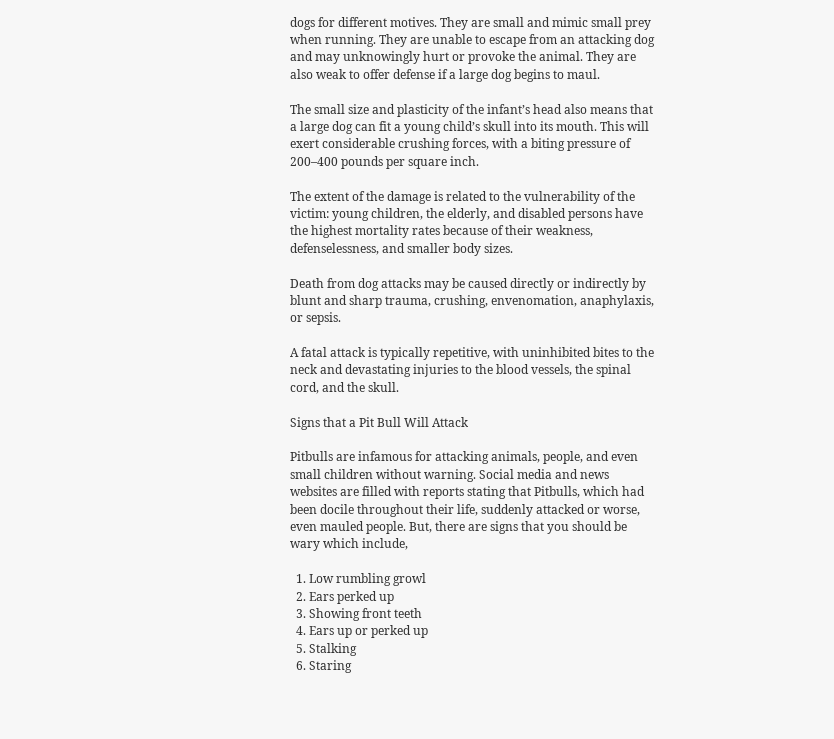dogs for different motives. They are small and mimic small prey when running. They are unable to escape from an attacking dog and may unknowingly hurt or provoke the animal. They are also weak to offer defense if a large dog begins to maul.

The small size and plasticity of the infant’s head also means that a large dog can fit a young child’s skull into its mouth. This will exert considerable crushing forces, with a biting pressure of 200–400 pounds per square inch.

The extent of the damage is related to the vulnerability of the victim: young children, the elderly, and disabled persons have the highest mortality rates because of their weakness, defenselessness, and smaller body sizes.

Death from dog attacks may be caused directly or indirectly by blunt and sharp trauma, crushing, envenomation, anaphylaxis, or sepsis.

A fatal attack is typically repetitive, with uninhibited bites to the neck and devastating injuries to the blood vessels, the spinal cord, and the skull.

Signs that a Pit Bull Will Attack

Pitbulls are infamous for attacking animals, people, and even small children without warning. Social media and news websites are filled with reports stating that Pitbulls, which had been docile throughout their life, suddenly attacked or worse, even mauled people. But, there are signs that you should be wary which include,

  1. Low rumbling growl
  2. Ears perked up
  3. Showing front teeth
  4. Ears up or perked up
  5. Stalking
  6. Staring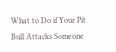What to Do if Your Pit Bull Attacks Someone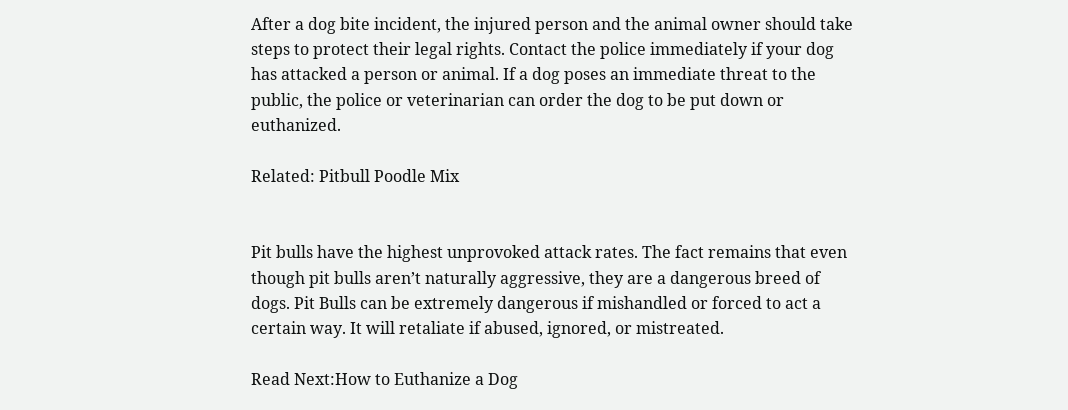After a dog bite incident, the injured person and the animal owner should take steps to protect their legal rights. Contact the police immediately if your dog has attacked a person or animal. If a dog poses an immediate threat to the public, the police or veterinarian can order the dog to be put down or euthanized.

Related: Pitbull Poodle Mix


Pit bulls have the highest unprovoked attack rates. The fact remains that even though pit bulls aren’t naturally aggressive, they are a dangerous breed of dogs. Pit Bulls can be extremely dangerous if mishandled or forced to act a certain way. It will retaliate if abused, ignored, or mistreated.

Read Next:How to Euthanize a Dog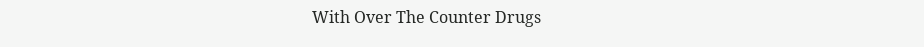With Over The Counter Drugs